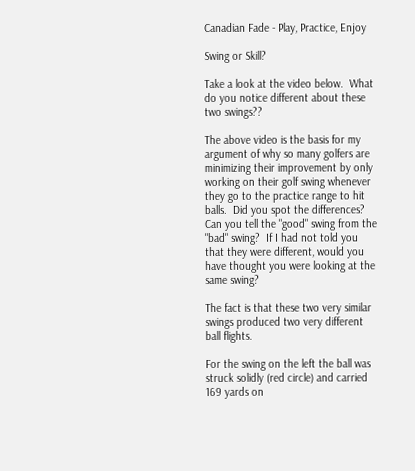Canadian Fade - Play, Practice, Enjoy

Swing or Skill?

Take a look at the video below.  What do you notice different about these two swings??

The above video is the basis for my argument of why so many golfers are minimizing their improvement by only working on their golf swing whenever they go to the practice range to hit balls.  Did you spot the differences?  Can you tell the "good" swing from the "bad" swing?  If I had not told you that they were different, would you have thought you were looking at the same swing?

The fact is that these two very similar swings produced two very different ball flights.

For the swing on the left the ball was struck solidly (red circle) and carried 169 yards on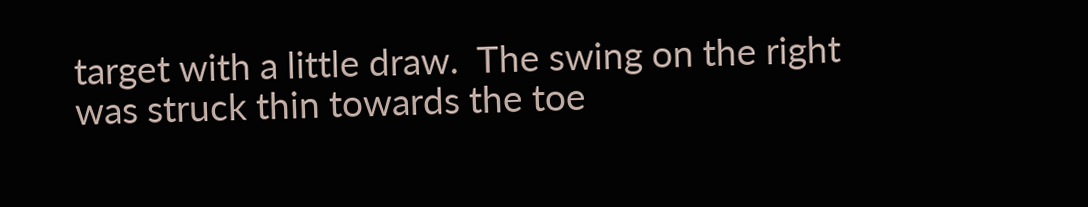target with a little draw.  The swing on the right was struck thin towards the toe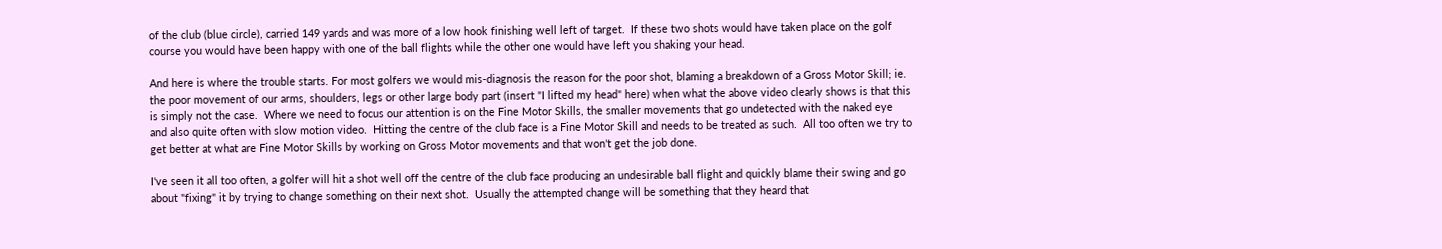of the club (blue circle), carried 149 yards and was more of a low hook finishing well left of target.  If these two shots would have taken place on the golf course you would have been happy with one of the ball flights while the other one would have left you shaking your head.

And here is where the trouble starts. For most golfers we would mis-diagnosis the reason for the poor shot, blaming a breakdown of a Gross Motor Skill; ie. the poor movement of our arms, shoulders, legs or other large body part (insert "I lifted my head" here) when what the above video clearly shows is that this is simply not the case.  Where we need to focus our attention is on the Fine Motor Skills, the smaller movements that go undetected with the naked eye and also quite often with slow motion video.  Hitting the centre of the club face is a Fine Motor Skill and needs to be treated as such.  All too often we try to get better at what are Fine Motor Skills by working on Gross Motor movements and that won't get the job done.

I've seen it all too often, a golfer will hit a shot well off the centre of the club face producing an undesirable ball flight and quickly blame their swing and go about "fixing" it by trying to change something on their next shot.  Usually the attempted change will be something that they heard that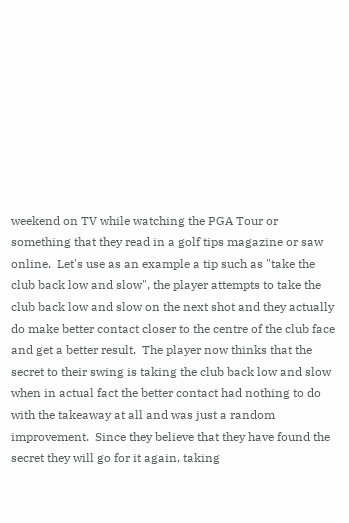weekend on TV while watching the PGA Tour or something that they read in a golf tips magazine or saw online.  Let's use as an example a tip such as "take the club back low and slow", the player attempts to take the club back low and slow on the next shot and they actually do make better contact closer to the centre of the club face and get a better result.  The player now thinks that the secret to their swing is taking the club back low and slow when in actual fact the better contact had nothing to do with the takeaway at all and was just a random improvement.  Since they believe that they have found the secret they will go for it again, taking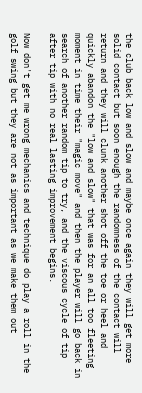the club back low and slow and maybe once again they will get more solid contact but soon enough the randomness of the contact will return and they will clunk another shot off the toe or heel and quickly abandon the "low and slow" that was for an all too fleeting moment in time their "magic move" and then the player will go back in search of another random tip to try, and the viscous cycle of tip after tip with no real lasting improvement begins.

Now don't get me wrong mechanics and technique do play a roll in the golf swing but they are not as important as we make them out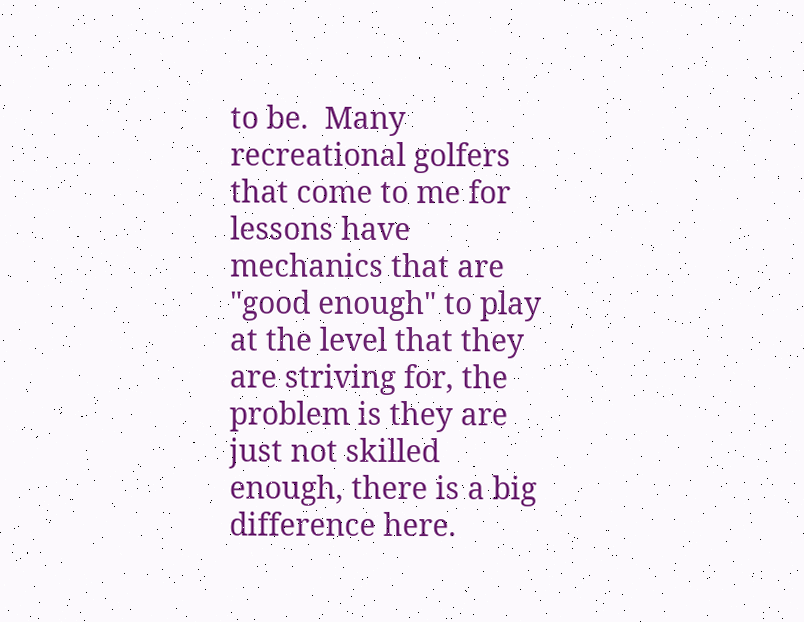to be.  Many recreational golfers that come to me for lessons have mechanics that are "good enough" to play at the level that they are striving for, the problem is they are just not skilled enough, there is a big difference here.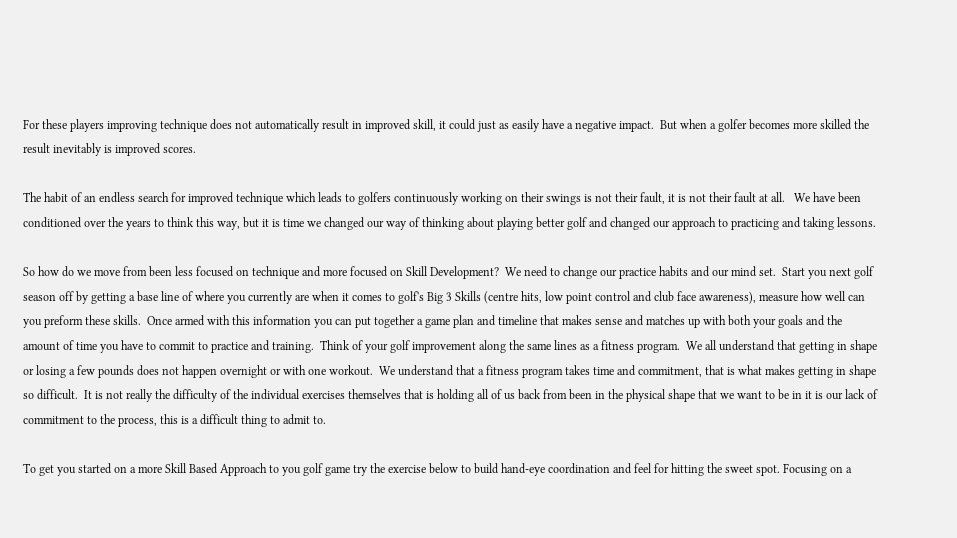For these players improving technique does not automatically result in improved skill, it could just as easily have a negative impact.  But when a golfer becomes more skilled the result inevitably is improved scores.

The habit of an endless search for improved technique which leads to golfers continuously working on their swings is not their fault, it is not their fault at all.   We have been conditioned over the years to think this way, but it is time we changed our way of thinking about playing better golf and changed our approach to practicing and taking lessons.

So how do we move from been less focused on technique and more focused on Skill Development?  We need to change our practice habits and our mind set.  Start you next golf season off by getting a base line of where you currently are when it comes to golf's Big 3 Skills (centre hits, low point control and club face awareness), measure how well can you preform these skills.  Once armed with this information you can put together a game plan and timeline that makes sense and matches up with both your goals and the amount of time you have to commit to practice and training.  Think of your golf improvement along the same lines as a fitness program.  We all understand that getting in shape or losing a few pounds does not happen overnight or with one workout.  We understand that a fitness program takes time and commitment, that is what makes getting in shape so difficult.  It is not really the difficulty of the individual exercises themselves that is holding all of us back from been in the physical shape that we want to be in it is our lack of commitment to the process, this is a difficult thing to admit to.

To get you started on a more Skill Based Approach to you golf game try the exercise below to build hand-eye coordination and feel for hitting the sweet spot. Focusing on a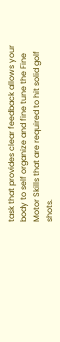task that provides clear feedback allows your body to self organize and fine tune the Fine Motor Skills that are required to hit solid golf shots.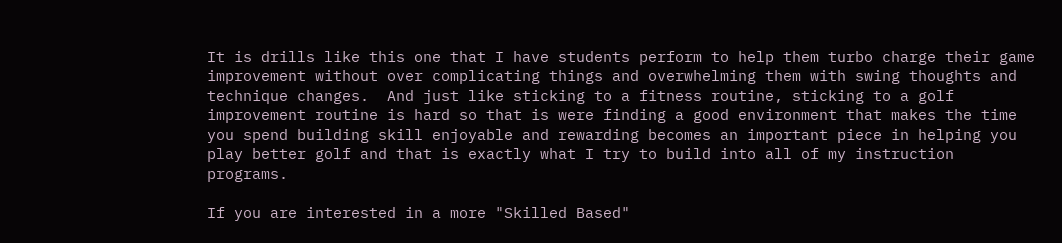It is drills like this one that I have students perform to help them turbo charge their game improvement without over complicating things and overwhelming them with swing thoughts and technique changes.  And just like sticking to a fitness routine, sticking to a golf improvement routine is hard so that is were finding a good environment that makes the time you spend building skill enjoyable and rewarding becomes an important piece in helping you play better golf and that is exactly what I try to build into all of my instruction programs.

If you are interested in a more "Skilled Based"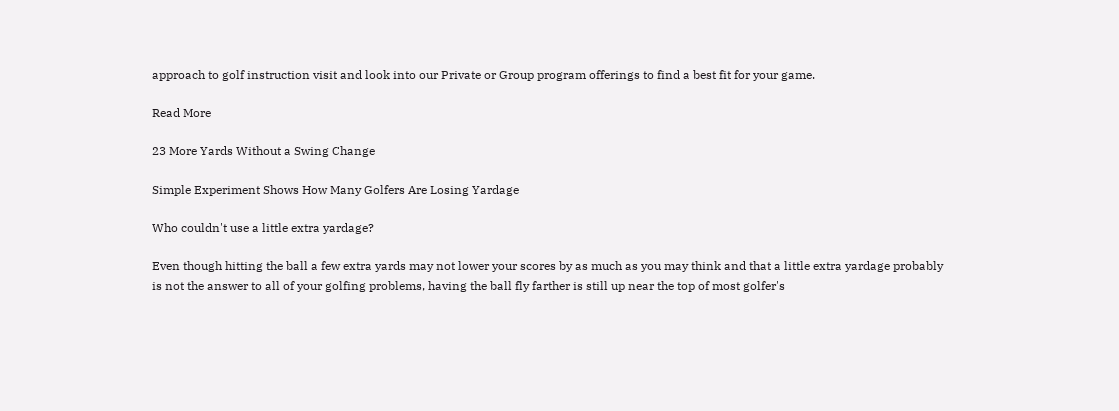approach to golf instruction visit and look into our Private or Group program offerings to find a best fit for your game.

Read More

23 More Yards Without a Swing Change

Simple Experiment Shows How Many Golfers Are Losing Yardage

Who couldn't use a little extra yardage?

Even though hitting the ball a few extra yards may not lower your scores by as much as you may think and that a little extra yardage probably is not the answer to all of your golfing problems, having the ball fly farther is still up near the top of most golfer's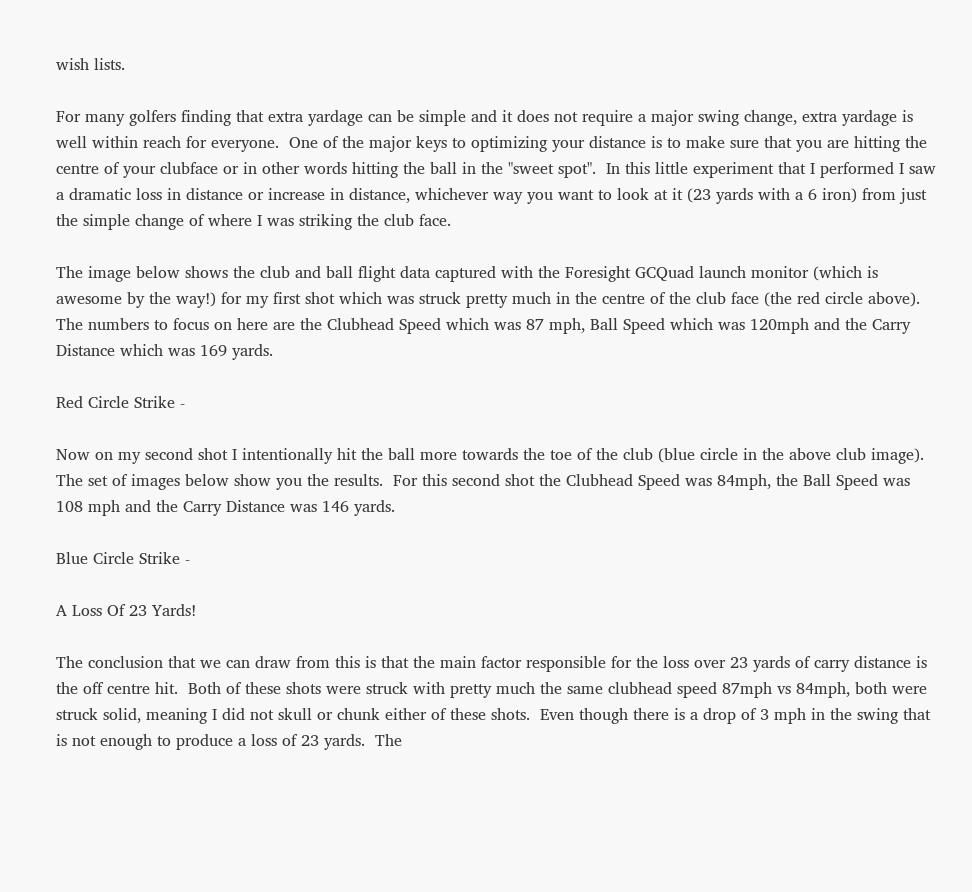wish lists.

For many golfers finding that extra yardage can be simple and it does not require a major swing change, extra yardage is well within reach for everyone.  One of the major keys to optimizing your distance is to make sure that you are hitting the centre of your clubface or in other words hitting the ball in the "sweet spot".  In this little experiment that I performed I saw a dramatic loss in distance or increase in distance, whichever way you want to look at it (23 yards with a 6 iron) from just the simple change of where I was striking the club face.

The image below shows the club and ball flight data captured with the Foresight GCQuad launch monitor (which is awesome by the way!) for my first shot which was struck pretty much in the centre of the club face (the red circle above). The numbers to focus on here are the Clubhead Speed which was 87 mph, Ball Speed which was 120mph and the Carry Distance which was 169 yards.

Red Circle Strike -

Now on my second shot I intentionally hit the ball more towards the toe of the club (blue circle in the above club image).  The set of images below show you the results.  For this second shot the Clubhead Speed was 84mph, the Ball Speed was 108 mph and the Carry Distance was 146 yards.

Blue Circle Strike -

A Loss Of 23 Yards!

The conclusion that we can draw from this is that the main factor responsible for the loss over 23 yards of carry distance is the off centre hit.  Both of these shots were struck with pretty much the same clubhead speed 87mph vs 84mph, both were struck solid, meaning I did not skull or chunk either of these shots.  Even though there is a drop of 3 mph in the swing that is not enough to produce a loss of 23 yards.  The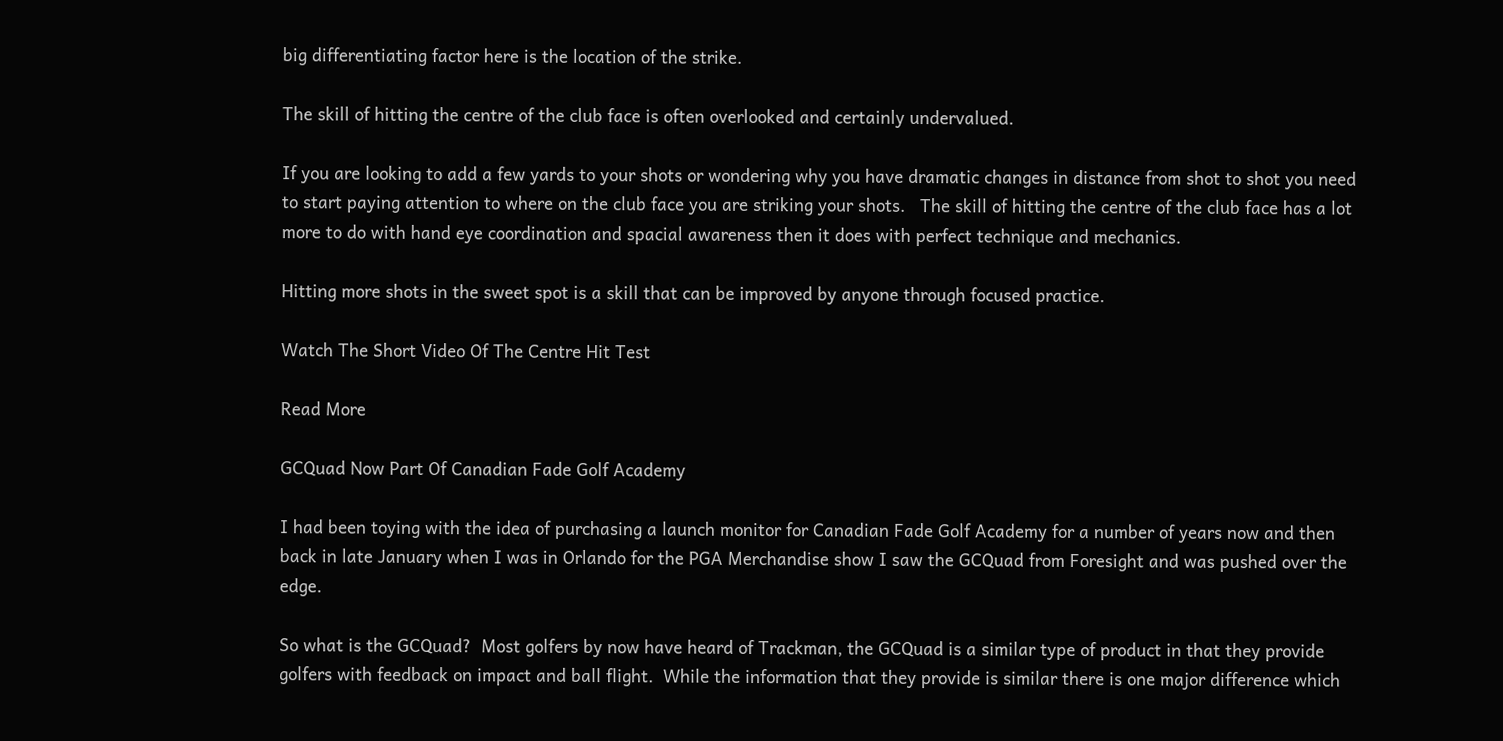big differentiating factor here is the location of the strike.

The skill of hitting the centre of the club face is often overlooked and certainly undervalued.

If you are looking to add a few yards to your shots or wondering why you have dramatic changes in distance from shot to shot you need to start paying attention to where on the club face you are striking your shots.   The skill of hitting the centre of the club face has a lot more to do with hand eye coordination and spacial awareness then it does with perfect technique and mechanics.

Hitting more shots in the sweet spot is a skill that can be improved by anyone through focused practice.

Watch The Short Video Of The Centre Hit Test

Read More

GCQuad Now Part Of Canadian Fade Golf Academy

I had been toying with the idea of purchasing a launch monitor for Canadian Fade Golf Academy for a number of years now and then back in late January when I was in Orlando for the PGA Merchandise show I saw the GCQuad from Foresight and was pushed over the edge.

So what is the GCQuad?  Most golfers by now have heard of Trackman, the GCQuad is a similar type of product in that they provide golfers with feedback on impact and ball flight.  While the information that they provide is similar there is one major difference which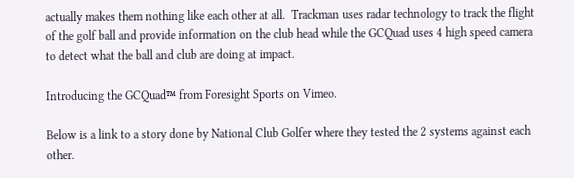actually makes them nothing like each other at all.  Trackman uses radar technology to track the flight of the golf ball and provide information on the club head while the GCQuad uses 4 high speed camera to detect what the ball and club are doing at impact.

Introducing the GCQuad™ from Foresight Sports on Vimeo.

Below is a link to a story done by National Club Golfer where they tested the 2 systems against each other.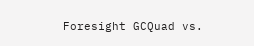Foresight GCQuad vs.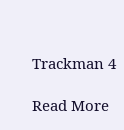Trackman 4

Read More